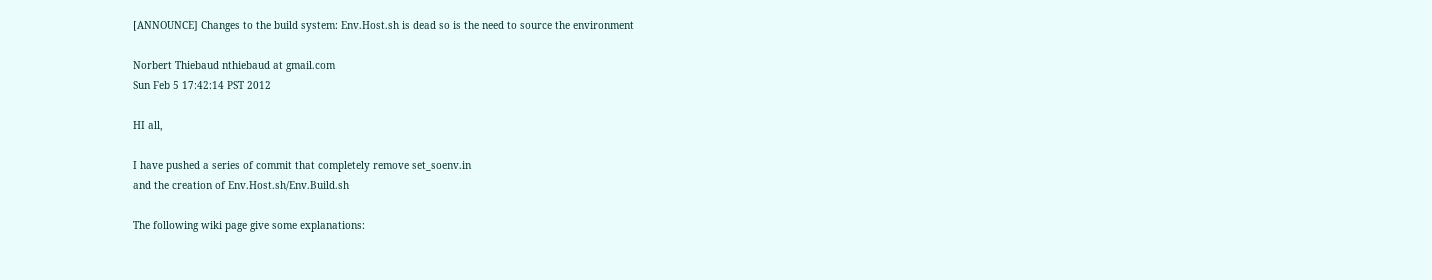[ANNOUNCE] Changes to the build system: Env.Host.sh is dead so is the need to source the environment

Norbert Thiebaud nthiebaud at gmail.com
Sun Feb 5 17:42:14 PST 2012

HI all,

I have pushed a series of commit that completely remove set_soenv.in
and the creation of Env.Host.sh/Env.Build.sh

The following wiki page give some explanations: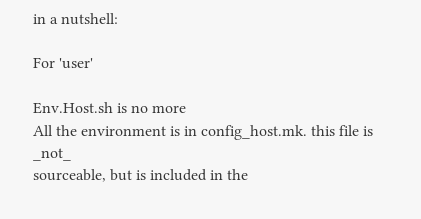in a nutshell:

For 'user'

Env.Host.sh is no more
All the environment is in config_host.mk. this file is _not_
sourceable, but is included in the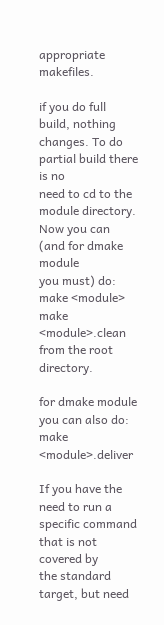appropriate makefiles.

if you do full build, nothing changes. To do partial build there is no
need to cd to the module directory. Now you can (and for dmake module
you must) do:
make <module>
make <module>.clean
from the root directory.

for dmake module you can also do:
make <module>.deliver

If you have the need to run a specific command that is not covered by
the standard target, but need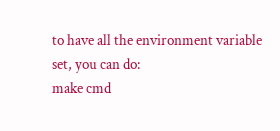to have all the environment variable
set, you can do:
make cmd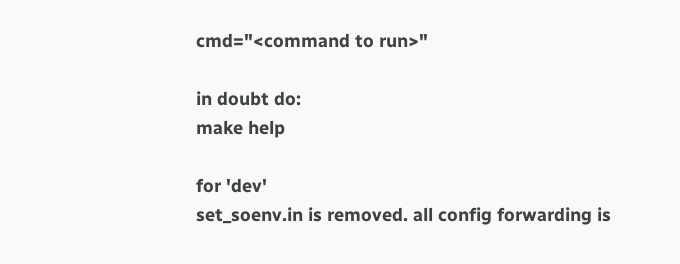cmd="<command to run>"

in doubt do:
make help

for 'dev'
set_soenv.in is removed. all config forwarding is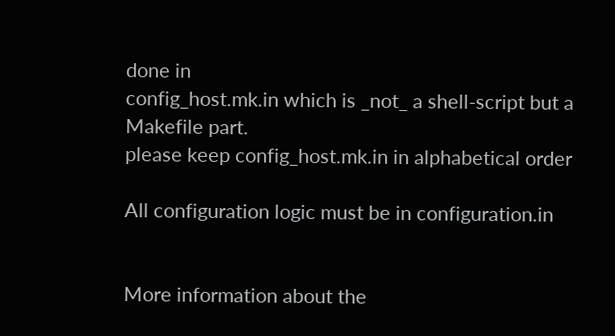done in
config_host.mk.in which is _not_ a shell-script but a Makefile part.
please keep config_host.mk.in in alphabetical order

All configuration logic must be in configuration.in


More information about the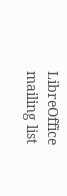LibreOffice mailing list